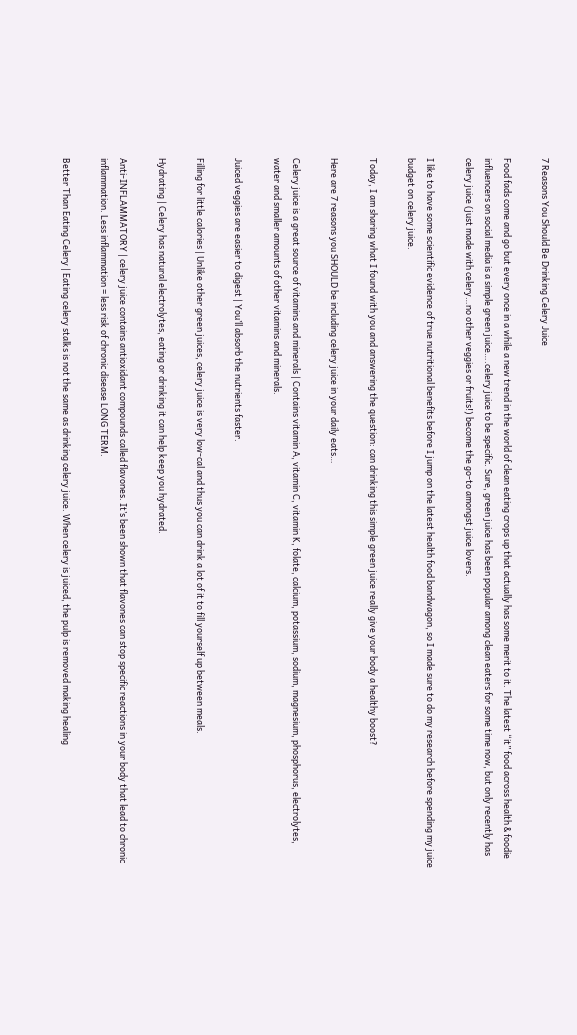7 Reasons You Should Be Drinking Celery Juice

Food fads come and go but every once in a while a new trend in the world of clean eating crops up that actually has some merit to it. The latest “it” food across health & foodie influencers on social media is a simple green juice….celery juice to be specific. Sure, green juice has been popular among clean eaters for some time now, but only recently has celery juice (just made with celery…no other veggies or fruits!) become the go-to amongst juice lovers.

I like to have some scientific evidence of true nutritional benefits before I jump on the latest health food bandwagon, so I made sure to do my research before spending my juice budget on celery juice.

Today, I am sharing what I found with you and answering the question: can drinking this simple green juice really give your body a healthy boost?

Here are 7 reasons you SHOULD be including celery juice in your daily eats…

Celery juice is a great source of vitamins and minerals | Contains vitamin A, vitamin C, vitamin K, folate, calcium, potassium, sodium, magnesium, phosphorus, electrolytes, water and smaller amounts of other vitamins and minerals.

Juiced veggies are easier to digest | You’ll absorb the nutrients faster.

Filling for little calories | Unlike other green juices, celery juice is very low-cal and thus you can drink a lot of it to fill yourself up between meals.

Hydrating | Celery has natural electrolytes, eating or drinking it can help keep you hydrated.

Anti-INFLAMMATORY | celery juice contains antioxidant compounds called flavones. It’s been shown that flavones can stop specific reactions in your body that lead to chronic inflammation. Less inflammation = less risk of chronic disease LONG TERM.

Better Than Eating Celery | Eating celery stalks is not the same as drinking celery juice. When celery is juiced, the pulp is removed making healing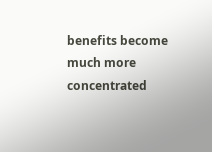benefits become much more concentrated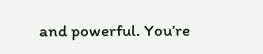and powerful. You’re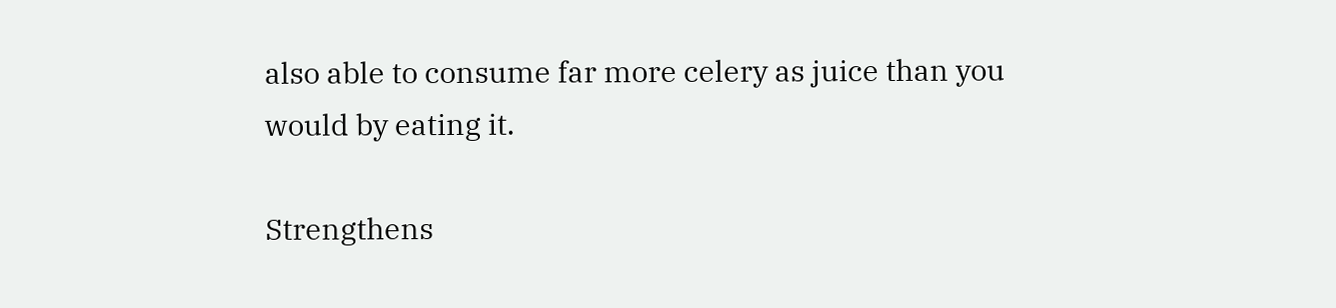also able to consume far more celery as juice than you would by eating it.

Strengthens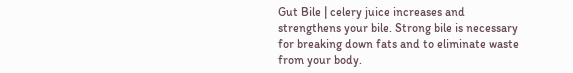Gut Bile | celery juice increases and strengthens your bile. Strong bile is necessary for breaking down fats and to eliminate waste from your body.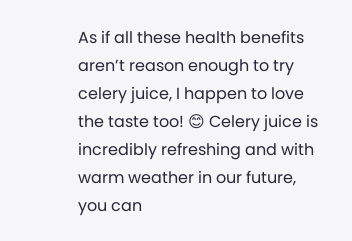As if all these health benefits aren’t reason enough to try celery juice, I happen to love the taste too! 😊 Celery juice is incredibly refreshing and with warm weather in our future, you can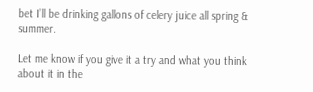bet I’ll be drinking gallons of celery juice all spring & summer.

Let me know if you give it a try and what you think about it in the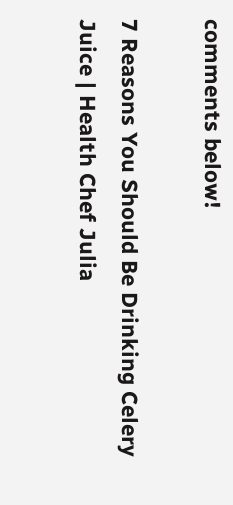comments below!

7 Reasons You Should Be Drinking Celery Juice | Health Chef Julia